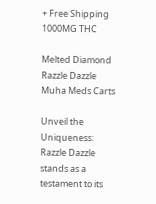+ Free Shipping
1000MG THC

Melted Diamond Razzle Dazzle Muha Meds Carts

Unveil the Uniqueness: Razzle Dazzle stands as a testament to its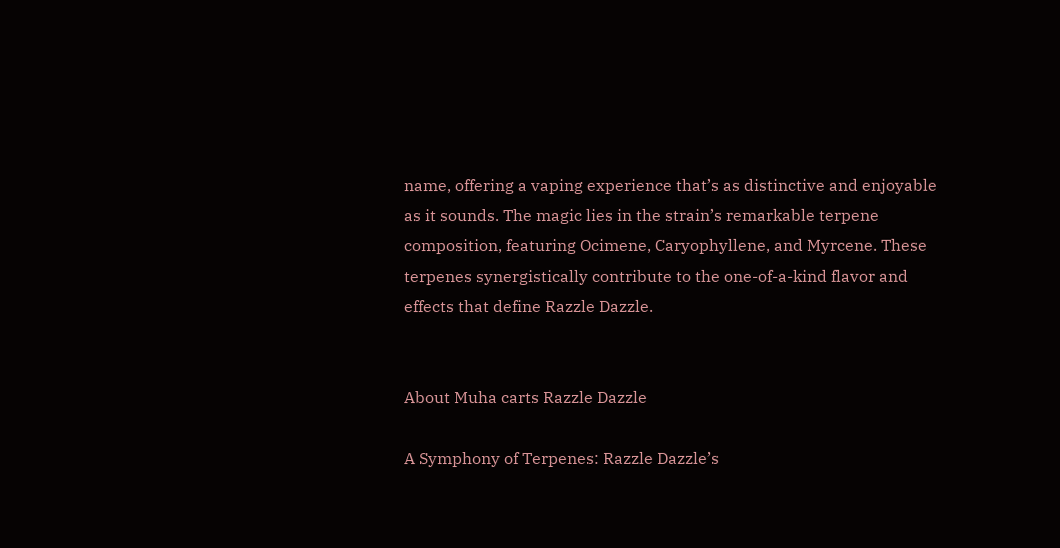name, offering a vaping experience that’s as distinctive and enjoyable as it sounds. The magic lies in the strain’s remarkable terpene composition, featuring Ocimene, Caryophyllene, and Myrcene. These terpenes synergistically contribute to the one-of-a-kind flavor and effects that define Razzle Dazzle.


About Muha carts Razzle Dazzle

A Symphony of Terpenes: Razzle Dazzle’s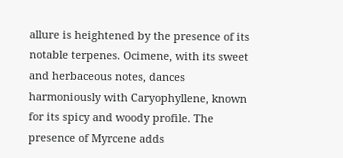allure is heightened by the presence of its notable terpenes. Ocimene, with its sweet and herbaceous notes, dances harmoniously with Caryophyllene, known for its spicy and woody profile. The presence of Myrcene adds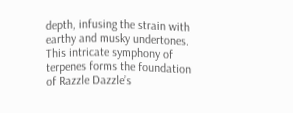depth, infusing the strain with earthy and musky undertones. This intricate symphony of terpenes forms the foundation of Razzle Dazzle’s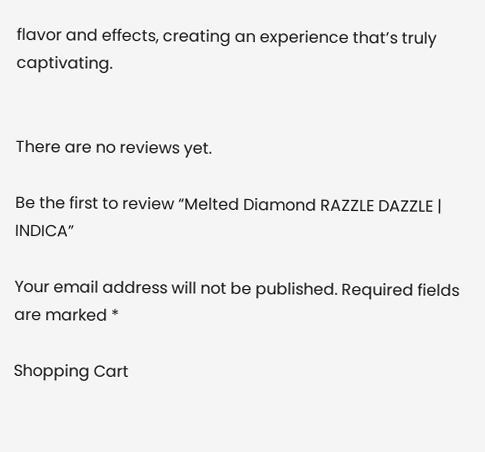flavor and effects, creating an experience that’s truly captivating.


There are no reviews yet.

Be the first to review “Melted Diamond RAZZLE DAZZLE | INDICA”

Your email address will not be published. Required fields are marked *

Shopping Cart